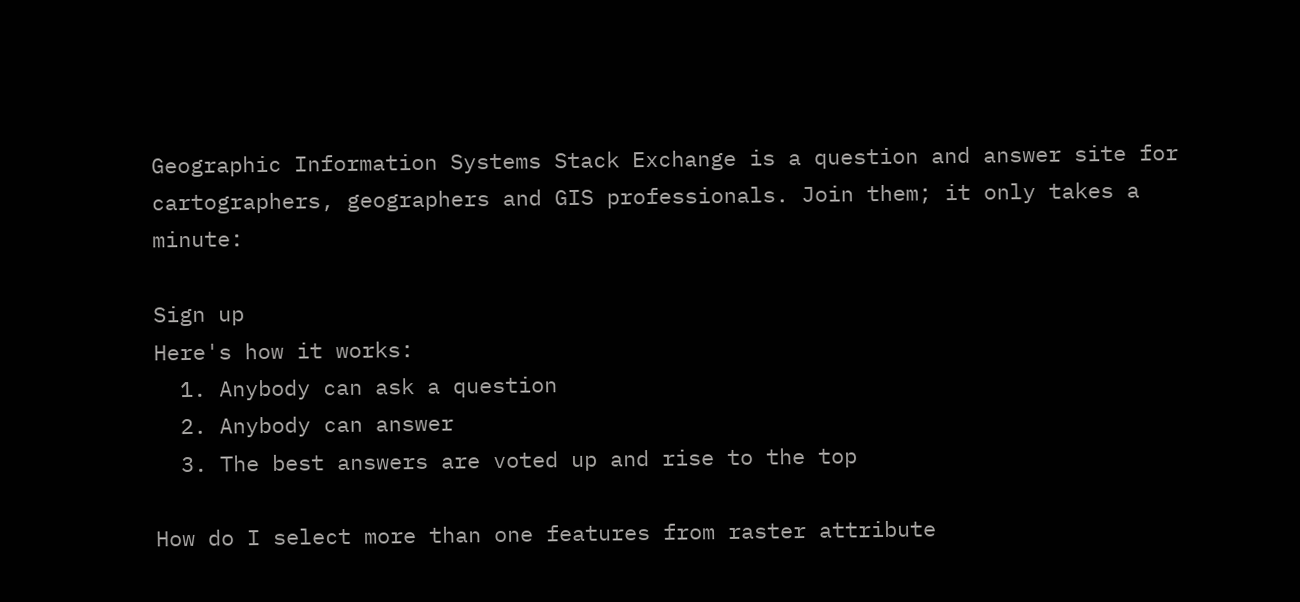Geographic Information Systems Stack Exchange is a question and answer site for cartographers, geographers and GIS professionals. Join them; it only takes a minute:

Sign up
Here's how it works:
  1. Anybody can ask a question
  2. Anybody can answer
  3. The best answers are voted up and rise to the top

How do I select more than one features from raster attribute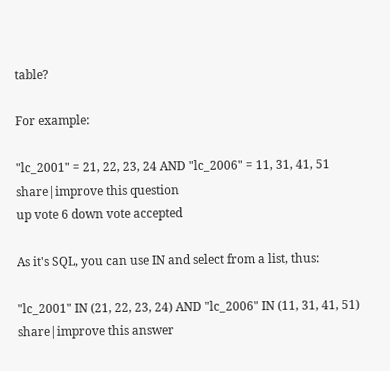table?

For example:

"lc_2001" = 21, 22, 23, 24 AND "lc_2006" = 11, 31, 41, 51
share|improve this question
up vote 6 down vote accepted

As it's SQL, you can use IN and select from a list, thus:

"lc_2001" IN (21, 22, 23, 24) AND "lc_2006" IN (11, 31, 41, 51)
share|improve this answer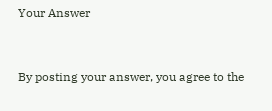Your Answer


By posting your answer, you agree to the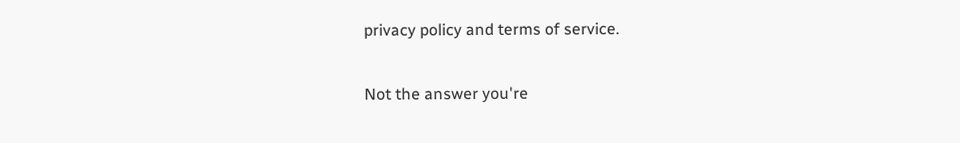privacy policy and terms of service.

Not the answer you're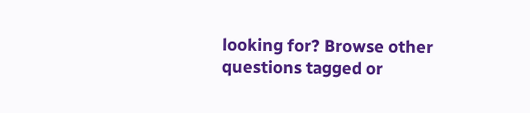looking for? Browse other questions tagged or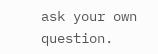ask your own question.